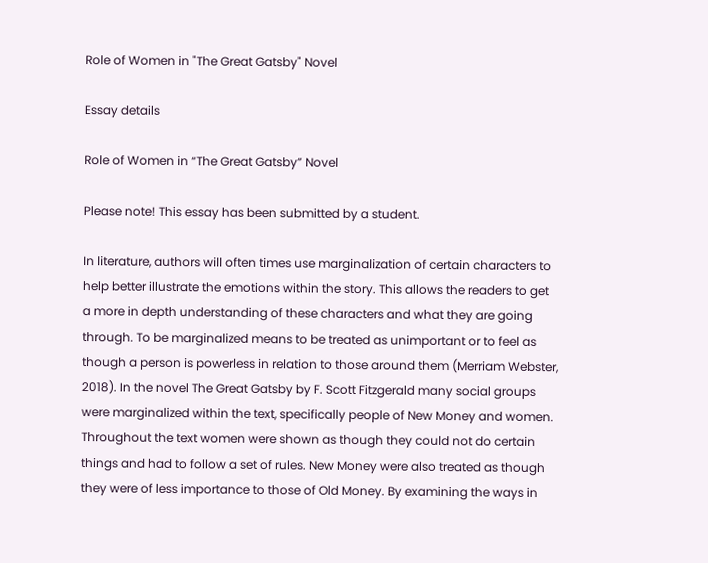Role of Women in "The Great Gatsby" Novel

Essay details

Role of Women in “The Great Gatsby” Novel

Please note! This essay has been submitted by a student.

In literature, authors will often times use marginalization of certain characters to help better illustrate the emotions within the story. This allows the readers to get a more in depth understanding of these characters and what they are going through. To be marginalized means to be treated as unimportant or to feel as though a person is powerless in relation to those around them (Merriam Webster, 2018). In the novel The Great Gatsby by F. Scott Fitzgerald many social groups were marginalized within the text, specifically people of New Money and women. Throughout the text women were shown as though they could not do certain things and had to follow a set of rules. New Money were also treated as though they were of less importance to those of Old Money. By examining the ways in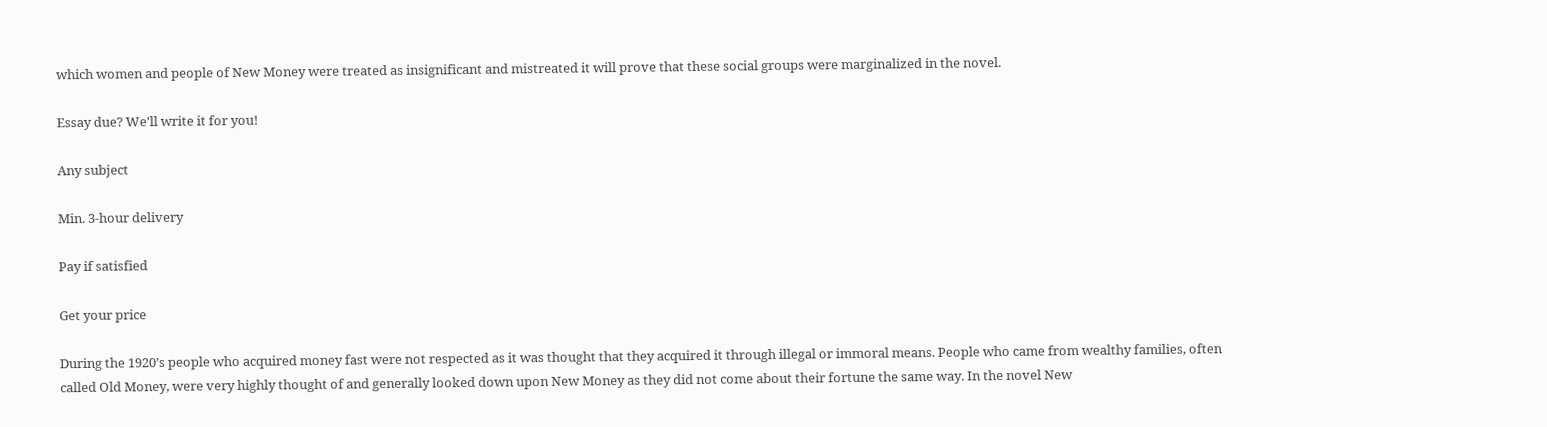which women and people of New Money were treated as insignificant and mistreated it will prove that these social groups were marginalized in the novel.

Essay due? We'll write it for you!

Any subject

Min. 3-hour delivery

Pay if satisfied

Get your price

During the 1920’s people who acquired money fast were not respected as it was thought that they acquired it through illegal or immoral means. People who came from wealthy families, often called Old Money, were very highly thought of and generally looked down upon New Money as they did not come about their fortune the same way. In the novel New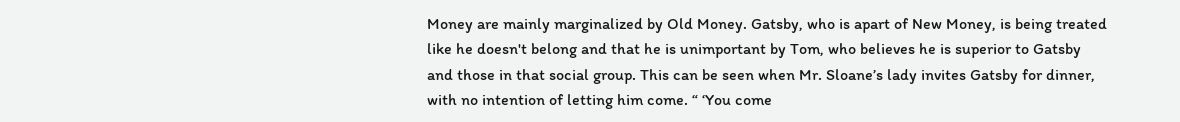Money are mainly marginalized by Old Money. Gatsby, who is apart of New Money, is being treated like he doesn't belong and that he is unimportant by Tom, who believes he is superior to Gatsby and those in that social group. This can be seen when Mr. Sloane’s lady invites Gatsby for dinner, with no intention of letting him come. “ ‘You come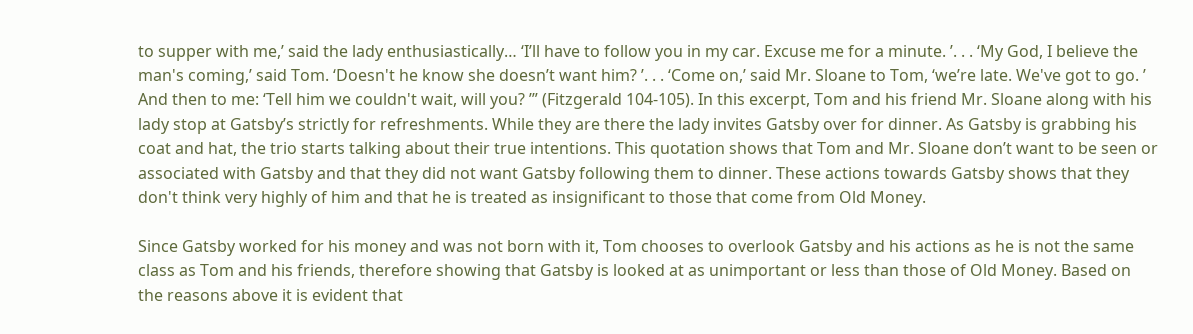to supper with me,’ said the lady enthusiastically… ‘I’ll have to follow you in my car. Excuse me for a minute. ’. . . ‘My God, I believe the man's coming,’ said Tom. ‘Doesn't he know she doesn’t want him? ’. . . ‘Come on,’ said Mr. Sloane to Tom, ‘we’re late. We've got to go. ’ And then to me: ‘Tell him we couldn't wait, will you? ’” (Fitzgerald 104-105). In this excerpt, Tom and his friend Mr. Sloane along with his lady stop at Gatsby’s strictly for refreshments. While they are there the lady invites Gatsby over for dinner. As Gatsby is grabbing his coat and hat, the trio starts talking about their true intentions. This quotation shows that Tom and Mr. Sloane don’t want to be seen or associated with Gatsby and that they did not want Gatsby following them to dinner. These actions towards Gatsby shows that they don't think very highly of him and that he is treated as insignificant to those that come from Old Money.

Since Gatsby worked for his money and was not born with it, Tom chooses to overlook Gatsby and his actions as he is not the same class as Tom and his friends, therefore showing that Gatsby is looked at as unimportant or less than those of Old Money. Based on the reasons above it is evident that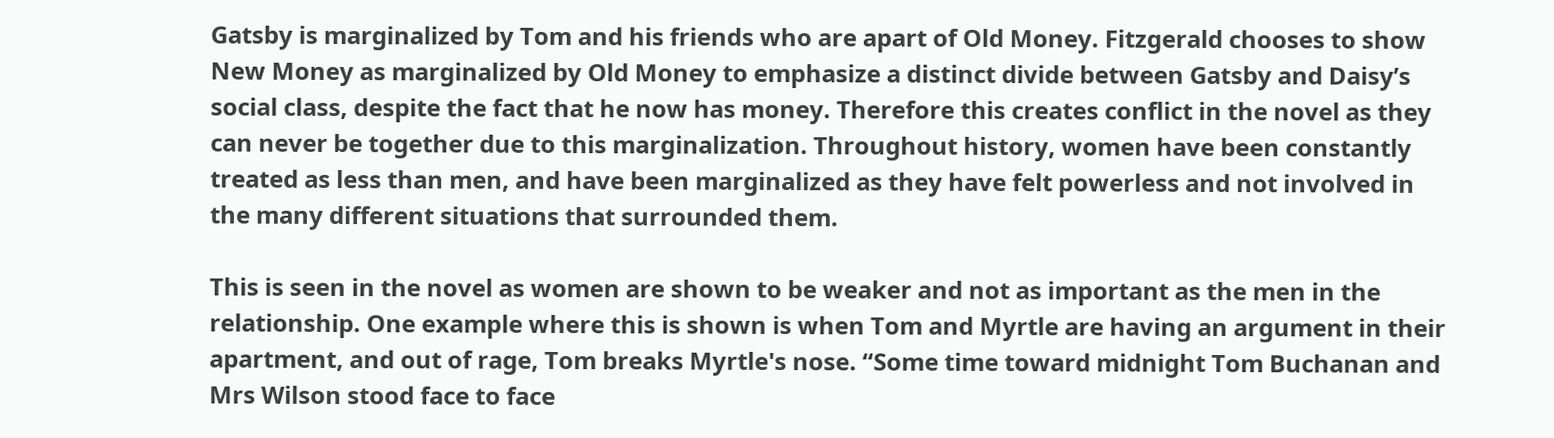Gatsby is marginalized by Tom and his friends who are apart of Old Money. Fitzgerald chooses to show New Money as marginalized by Old Money to emphasize a distinct divide between Gatsby and Daisy’s social class, despite the fact that he now has money. Therefore this creates conflict in the novel as they can never be together due to this marginalization. Throughout history, women have been constantly treated as less than men, and have been marginalized as they have felt powerless and not involved in the many different situations that surrounded them.

This is seen in the novel as women are shown to be weaker and not as important as the men in the relationship. One example where this is shown is when Tom and Myrtle are having an argument in their apartment, and out of rage, Tom breaks Myrtle's nose. “Some time toward midnight Tom Buchanan and Mrs Wilson stood face to face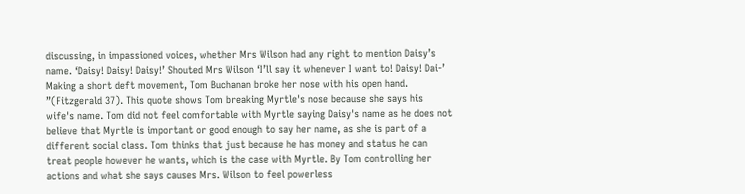discussing, in impassioned voices, whether Mrs Wilson had any right to mention Daisy’s name. ‘Daisy! Daisy! Daisy!’ Shouted Mrs Wilson ‘I’ll say it whenever I want to! Daisy! Dai-’ Making a short deft movement, Tom Buchanan broke her nose with his open hand. ”(Fitzgerald 37). This quote shows Tom breaking Myrtle's nose because she says his wife's name. Tom did not feel comfortable with Myrtle saying Daisy's name as he does not believe that Myrtle is important or good enough to say her name, as she is part of a different social class. Tom thinks that just because he has money and status he can treat people however he wants, which is the case with Myrtle. By Tom controlling her actions and what she says causes Mrs. Wilson to feel powerless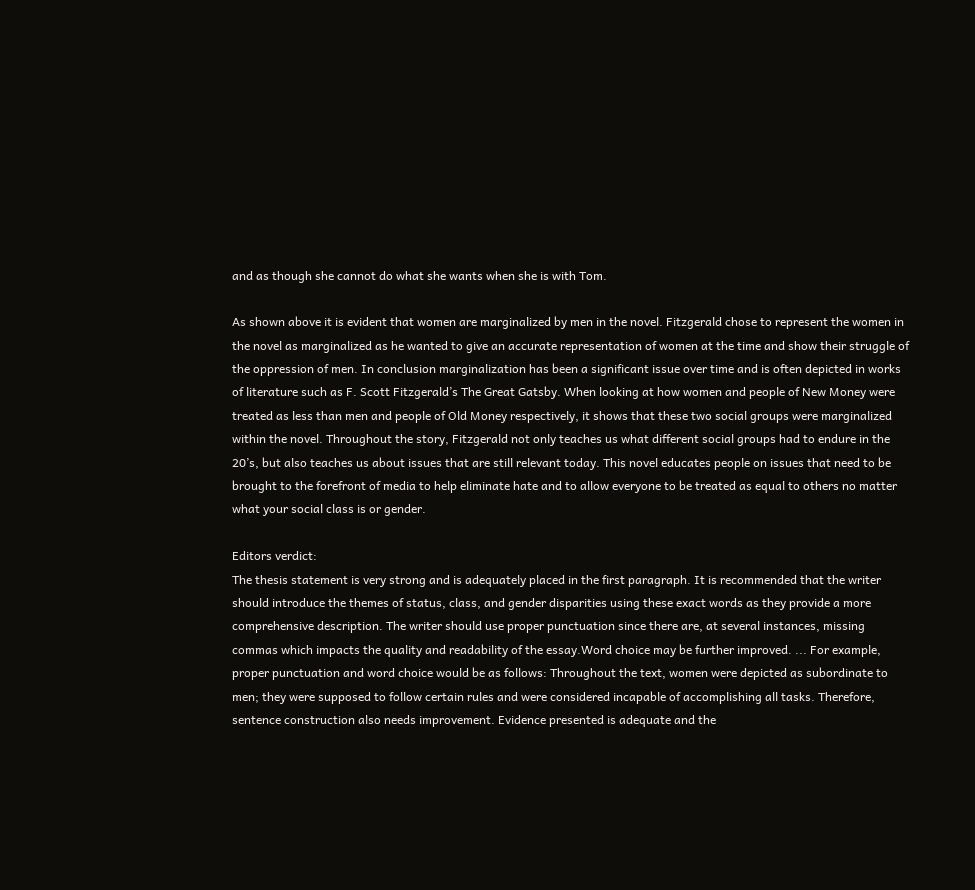and as though she cannot do what she wants when she is with Tom.

As shown above it is evident that women are marginalized by men in the novel. Fitzgerald chose to represent the women in the novel as marginalized as he wanted to give an accurate representation of women at the time and show their struggle of the oppression of men. In conclusion marginalization has been a significant issue over time and is often depicted in works of literature such as F. Scott Fitzgerald’s The Great Gatsby. When looking at how women and people of New Money were treated as less than men and people of Old Money respectively, it shows that these two social groups were marginalized within the novel. Throughout the story, Fitzgerald not only teaches us what different social groups had to endure in the 20’s, but also teaches us about issues that are still relevant today. This novel educates people on issues that need to be brought to the forefront of media to help eliminate hate and to allow everyone to be treated as equal to others no matter what your social class is or gender.

Editors verdict:
The thesis statement is very strong and is adequately placed in the first paragraph. It is recommended that the writer should introduce the themes of status, class, and gender disparities using these exact words as they provide a more comprehensive description. The writer should use proper punctuation since there are, at several instances, missing commas which impacts the quality and readability of the essay.Word choice may be further improved. ... For example, proper punctuation and word choice would be as follows: Throughout the text, women were depicted as subordinate to men; they were supposed to follow certain rules and were considered incapable of accomplishing all tasks. Therefore, sentence construction also needs improvement. Evidence presented is adequate and the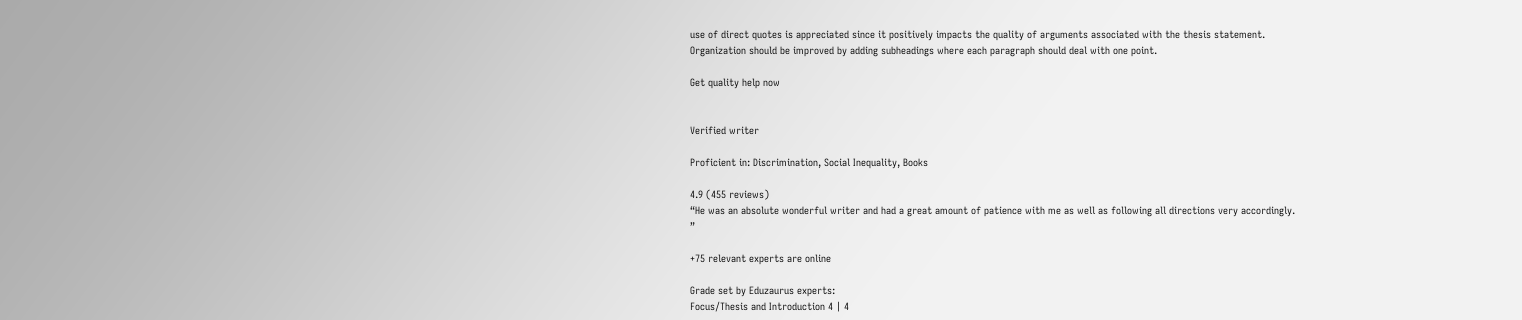use of direct quotes is appreciated since it positively impacts the quality of arguments associated with the thesis statement. Organization should be improved by adding subheadings where each paragraph should deal with one point.

Get quality help now


Verified writer

Proficient in: Discrimination, Social Inequality, Books

4.9 (455 reviews)
“He was an absolute wonderful writer and had a great amount of patience with me as well as following all directions very accordingly. ”

+75 relevant experts are online

Grade set by Eduzaurus experts:
Focus/Thesis and Introduction 4 | 4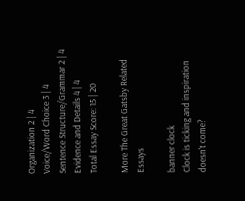Organization 2 | 4
Voice/Word Choice 3 | 4
Sentence Structure/Grammar 2 | 4
Evidence and Details 4 | 4
Total Essay Score: 15 | 20

More The Great Gatsby Related Essays

banner clock
Clock is ticking and inspiration doesn't come?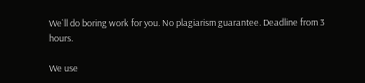We`ll do boring work for you. No plagiarism guarantee. Deadline from 3 hours.

We use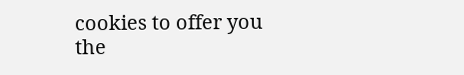cookies to offer you the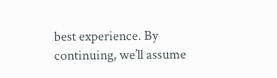best experience. By continuing, we’ll assume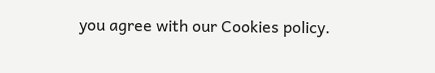you agree with our Cookies policy.